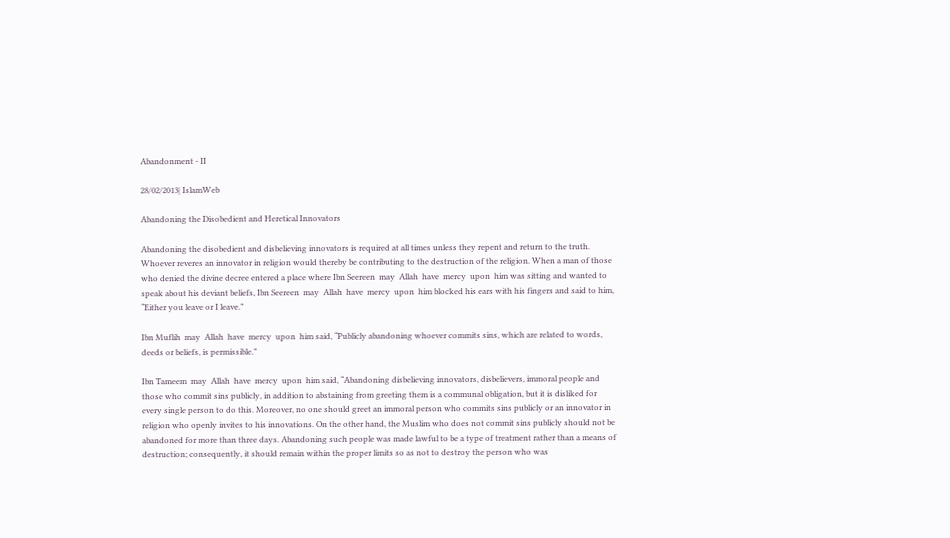Abandonment - II

28/02/2013| IslamWeb

Abandoning the Disobedient and Heretical Innovators

Abandoning the disobedient and disbelieving innovators is required at all times unless they repent and return to the truth. Whoever reveres an innovator in religion would thereby be contributing to the destruction of the religion. When a man of those who denied the divine decree entered a place where Ibn Seereen  may  Allah  have  mercy  upon  him was sitting and wanted to speak about his deviant beliefs, Ibn Seereen  may  Allah  have  mercy  upon  him blocked his ears with his fingers and said to him, “Either you leave or I leave.”

Ibn Muflih  may  Allah  have  mercy  upon  him said, “Publicly abandoning whoever commits sins, which are related to words, deeds or beliefs, is permissible.”

Ibn Tameem  may  Allah  have  mercy  upon  him said, “Abandoning disbelieving innovators, disbelievers, immoral people and those who commit sins publicly, in addition to abstaining from greeting them is a communal obligation, but it is disliked for every single person to do this. Moreover, no one should greet an immoral person who commits sins publicly or an innovator in religion who openly invites to his innovations. On the other hand, the Muslim who does not commit sins publicly should not be abandoned for more than three days. Abandoning such people was made lawful to be a type of treatment rather than a means of destruction; consequently, it should remain within the proper limits so as not to destroy the person who was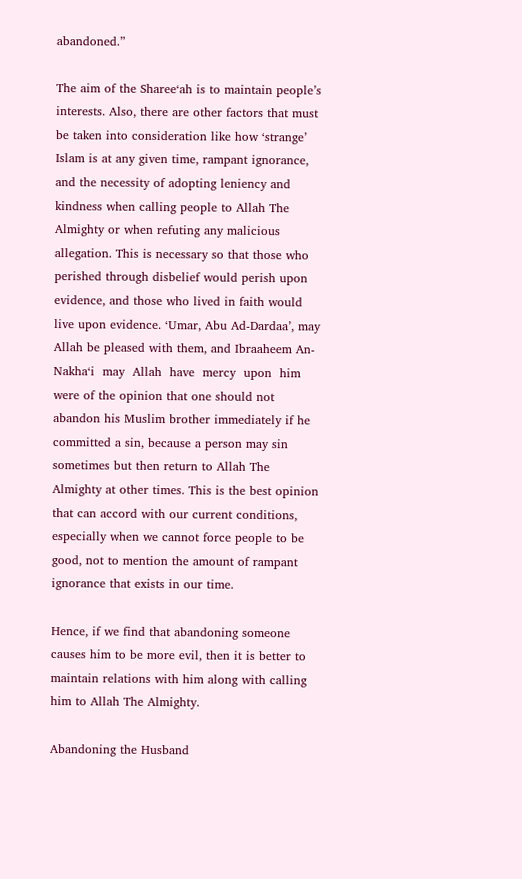abandoned.”

The aim of the Sharee‘ah is to maintain people’s interests. Also, there are other factors that must be taken into consideration like how ‘strange’ Islam is at any given time, rampant ignorance, and the necessity of adopting leniency and kindness when calling people to Allah The Almighty or when refuting any malicious allegation. This is necessary so that those who perished through disbelief would perish upon evidence, and those who lived in faith would live upon evidence. ‘Umar, Abu Ad-Dardaa’, may Allah be pleased with them, and Ibraaheem An-Nakha‘i  may  Allah  have  mercy  upon  him were of the opinion that one should not abandon his Muslim brother immediately if he committed a sin, because a person may sin sometimes but then return to Allah The Almighty at other times. This is the best opinion that can accord with our current conditions, especially when we cannot force people to be good, not to mention the amount of rampant ignorance that exists in our time.

Hence, if we find that abandoning someone causes him to be more evil, then it is better to maintain relations with him along with calling him to Allah The Almighty.

Abandoning the Husband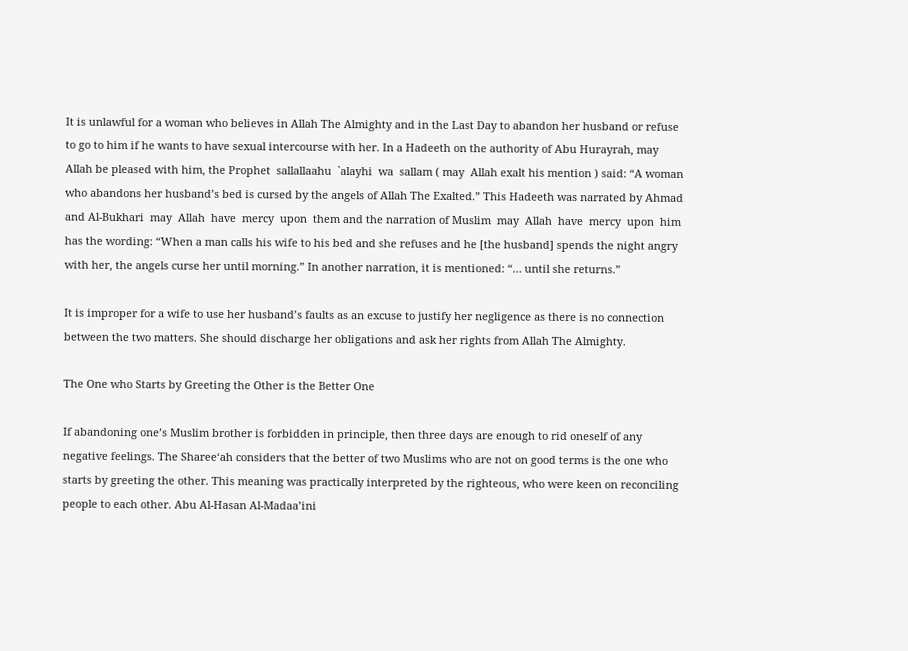It is unlawful for a woman who believes in Allah The Almighty and in the Last Day to abandon her husband or refuse to go to him if he wants to have sexual intercourse with her. In a Hadeeth on the authority of Abu Hurayrah, may Allah be pleased with him, the Prophet  sallallaahu  `alayhi  wa  sallam ( may  Allah exalt his mention ) said: “A woman who abandons her husband’s bed is cursed by the angels of Allah The Exalted.” This Hadeeth was narrated by Ahmad and Al-Bukhari  may  Allah  have  mercy  upon  them and the narration of Muslim  may  Allah  have  mercy  upon  him has the wording: “When a man calls his wife to his bed and she refuses and he [the husband] spends the night angry with her, the angels curse her until morning.” In another narration, it is mentioned: “… until she returns.”

It is improper for a wife to use her husband’s faults as an excuse to justify her negligence as there is no connection between the two matters. She should discharge her obligations and ask her rights from Allah The Almighty.

The One who Starts by Greeting the Other is the Better One

If abandoning one’s Muslim brother is forbidden in principle, then three days are enough to rid oneself of any negative feelings. The Sharee‘ah considers that the better of two Muslims who are not on good terms is the one who starts by greeting the other. This meaning was practically interpreted by the righteous, who were keen on reconciling people to each other. Abu Al-Hasan Al-Madaa’ini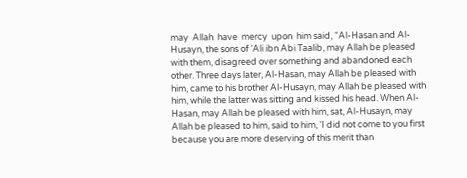may  Allah  have  mercy  upon  him said, “Al-Hasan and Al-Husayn, the sons of ‘Ali ibn Abi Taalib, may Allah be pleased with them, disagreed over something and abandoned each other. Three days later, Al-Hasan, may Allah be pleased with him, came to his brother Al-Husayn, may Allah be pleased with him, while the latter was sitting and kissed his head. When Al-Hasan, may Allah be pleased with him, sat, Al-Husayn, may Allah be pleased to him, said to him, ‘I did not come to you first because you are more deserving of this merit than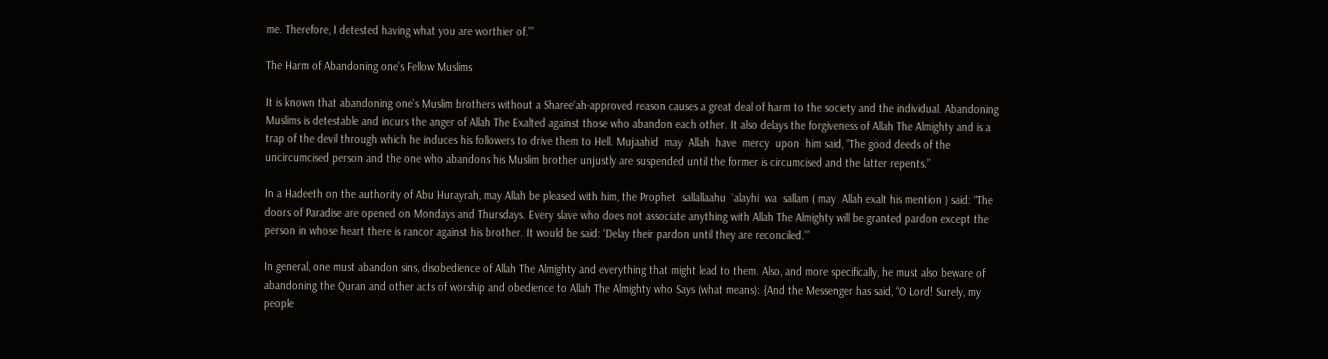me. Therefore, I detested having what you are worthier of.’”

The Harm of Abandoning one’s Fellow Muslims

It is known that abandoning one’s Muslim brothers without a Sharee‘ah-approved reason causes a great deal of harm to the society and the individual. Abandoning Muslims is detestable and incurs the anger of Allah The Exalted against those who abandon each other. It also delays the forgiveness of Allah The Almighty and is a trap of the devil through which he induces his followers to drive them to Hell. Mujaahid  may  Allah  have  mercy  upon  him said, “The good deeds of the uncircumcised person and the one who abandons his Muslim brother unjustly are suspended until the former is circumcised and the latter repents.”

In a Hadeeth on the authority of Abu Hurayrah, may Allah be pleased with him, the Prophet  sallallaahu  `alayhi  wa  sallam ( may  Allah exalt his mention ) said: “The doors of Paradise are opened on Mondays and Thursdays. Every slave who does not associate anything with Allah The Almighty will be granted pardon except the person in whose heart there is rancor against his brother. It would be said: ‘Delay their pardon until they are reconciled.’”

In general, one must abandon sins, disobedience of Allah The Almighty and everything that might lead to them. Also, and more specifically, he must also beware of abandoning the Quran and other acts of worship and obedience to Allah The Almighty who Says (what means): {And the Messenger has said, “O Lord! Surely, my people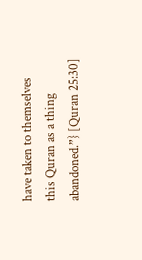have taken to themselves this Quran as a thing abandoned.”} [Quran 25:30]